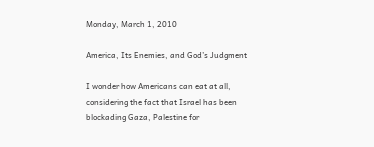Monday, March 1, 2010

America, Its Enemies, and God’s Judgment

I wonder how Americans can eat at all, considering the fact that Israel has been blockading Gaza, Palestine for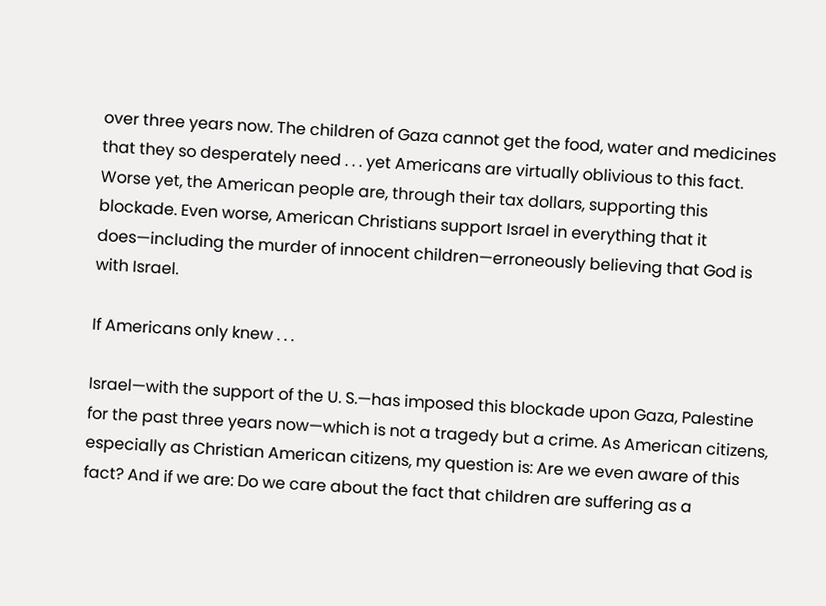over three years now. The children of Gaza cannot get the food, water and medicines that they so desperately need . . . yet Americans are virtually oblivious to this fact. Worse yet, the American people are, through their tax dollars, supporting this blockade. Even worse, American Christians support Israel in everything that it does—including the murder of innocent children—erroneously believing that God is with Israel.

If Americans only knew . . .

Israel—with the support of the U. S.—has imposed this blockade upon Gaza, Palestine for the past three years now—which is not a tragedy but a crime. As American citizens, especially as Christian American citizens, my question is: Are we even aware of this fact? And if we are: Do we care about the fact that children are suffering as a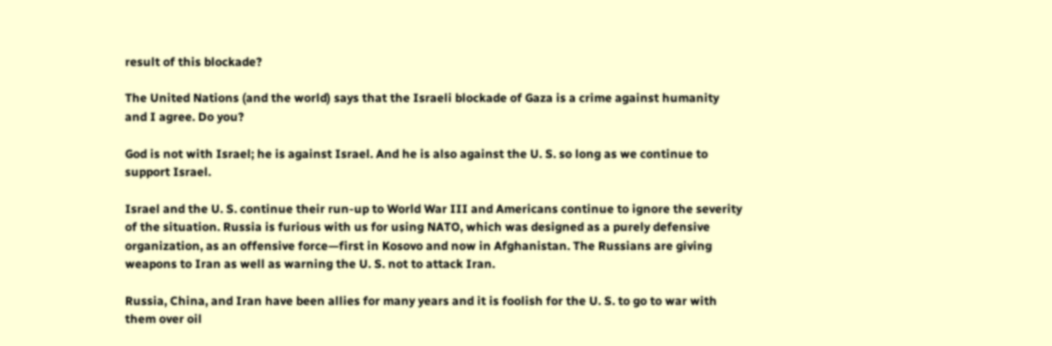result of this blockade?

The United Nations (and the world) says that the Israeli blockade of Gaza is a crime against humanity and I agree. Do you?

God is not with Israel; he is against Israel. And he is also against the U. S. so long as we continue to support Israel.

Israel and the U. S. continue their run-up to World War III and Americans continue to ignore the severity of the situation. Russia is furious with us for using NATO, which was designed as a purely defensive organization, as an offensive force—first in Kosovo and now in Afghanistan. The Russians are giving weapons to Iran as well as warning the U. S. not to attack Iran.

Russia, China, and Iran have been allies for many years and it is foolish for the U. S. to go to war with them over oil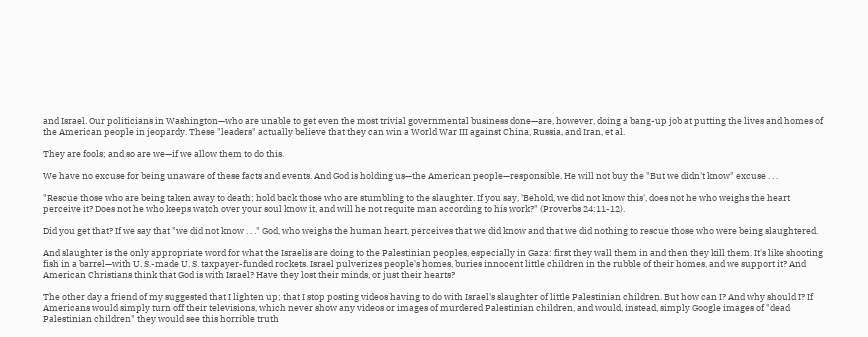and Israel. Our politicians in Washington—who are unable to get even the most trivial governmental business done—are, however, doing a bang-up job at putting the lives and homes of the American people in jeopardy. These "leaders" actually believe that they can win a World War III against China, Russia, and Iran, et al.

They are fools; and so are we—if we allow them to do this.

We have no excuse for being unaware of these facts and events. And God is holding us—the American people—responsible. He will not buy the "But we didn't know" excuse . . .

"Rescue those who are being taken away to death; hold back those who are stumbling to the slaughter. If you say, 'Behold, we did not know this', does not he who weighs the heart perceive it? Does not he who keeps watch over your soul know it, and will he not requite man according to his work?" (Proverbs 24:11-12).

Did you get that? If we say that "we did not know . . ." God, who weighs the human heart, perceives that we did know and that we did nothing to rescue those who were being slaughtered.

And slaughter is the only appropriate word for what the Israelis are doing to the Palestinian peoples, especially in Gaza: first they wall them in and then they kill them. It's like shooting fish in a barrel—with U. S.-made U. S. taxpayer-funded rockets. Israel pulverizes people's homes, buries innocent little children in the rubble of their homes, and we support it? And American Christians think that God is with Israel? Have they lost their minds, or just their hearts?

The other day a friend of my suggested that I lighten up; that I stop posting videos having to do with Israel's slaughter of little Palestinian children. But how can I? And why should I? If Americans would simply turn off their televisions, which never show any videos or images of murdered Palestinian children, and would, instead, simply Google images of "dead Palestinian children" they would see this horrible truth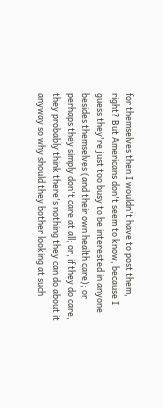for themselves then I wouldn't have to post them, right? But Americans don't seem to know, because I guess they're just too busy to be interested in anyone besides themselves (and their own health care); or perhaps they simply don't care at all; or, if they do care, they probably think there's nothing they can do about it anyway so why should they bother looking at such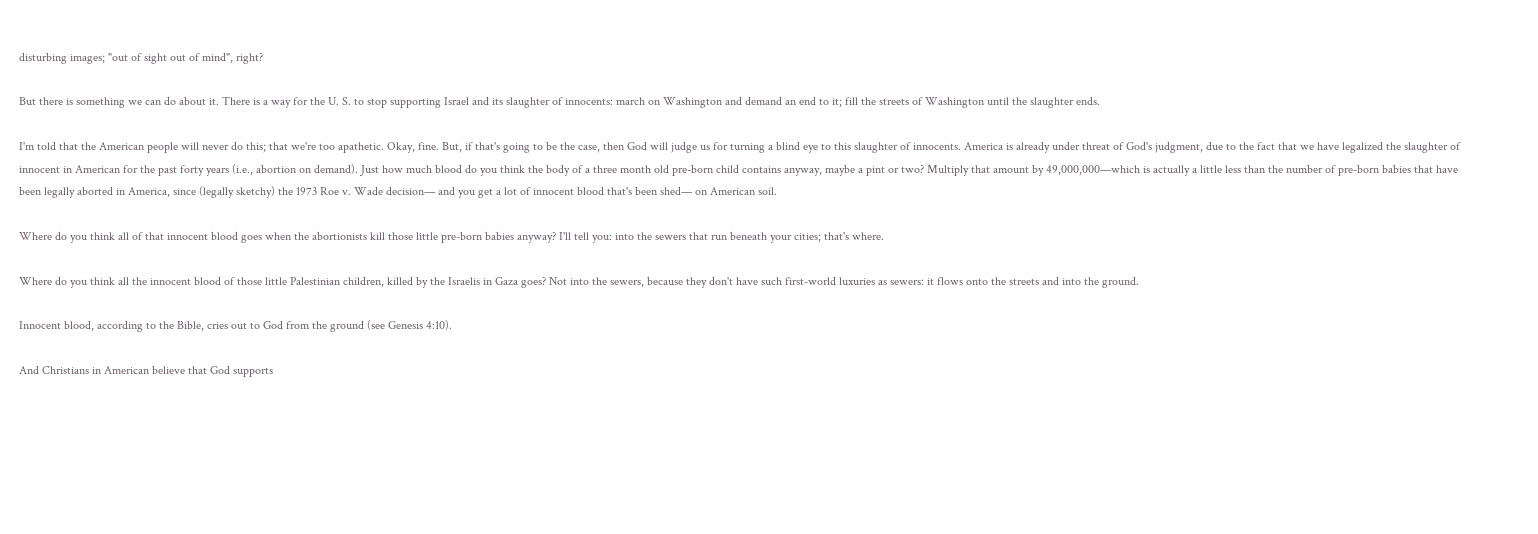disturbing images; "out of sight out of mind", right?

But there is something we can do about it. There is a way for the U. S. to stop supporting Israel and its slaughter of innocents: march on Washington and demand an end to it; fill the streets of Washington until the slaughter ends.

I'm told that the American people will never do this; that we're too apathetic. Okay, fine. But, if that's going to be the case, then God will judge us for turning a blind eye to this slaughter of innocents. America is already under threat of God's judgment, due to the fact that we have legalized the slaughter of innocent in American for the past forty years (i.e., abortion on demand). Just how much blood do you think the body of a three month old pre-born child contains anyway, maybe a pint or two? Multiply that amount by 49,000,000—which is actually a little less than the number of pre-born babies that have been legally aborted in America, since (legally sketchy) the 1973 Roe v. Wade decision— and you get a lot of innocent blood that's been shed— on American soil.

Where do you think all of that innocent blood goes when the abortionists kill those little pre-born babies anyway? I'll tell you: into the sewers that run beneath your cities; that's where.

Where do you think all the innocent blood of those little Palestinian children, killed by the Israelis in Gaza goes? Not into the sewers, because they don't have such first-world luxuries as sewers: it flows onto the streets and into the ground.

Innocent blood, according to the Bible, cries out to God from the ground (see Genesis 4:10).

And Christians in American believe that God supports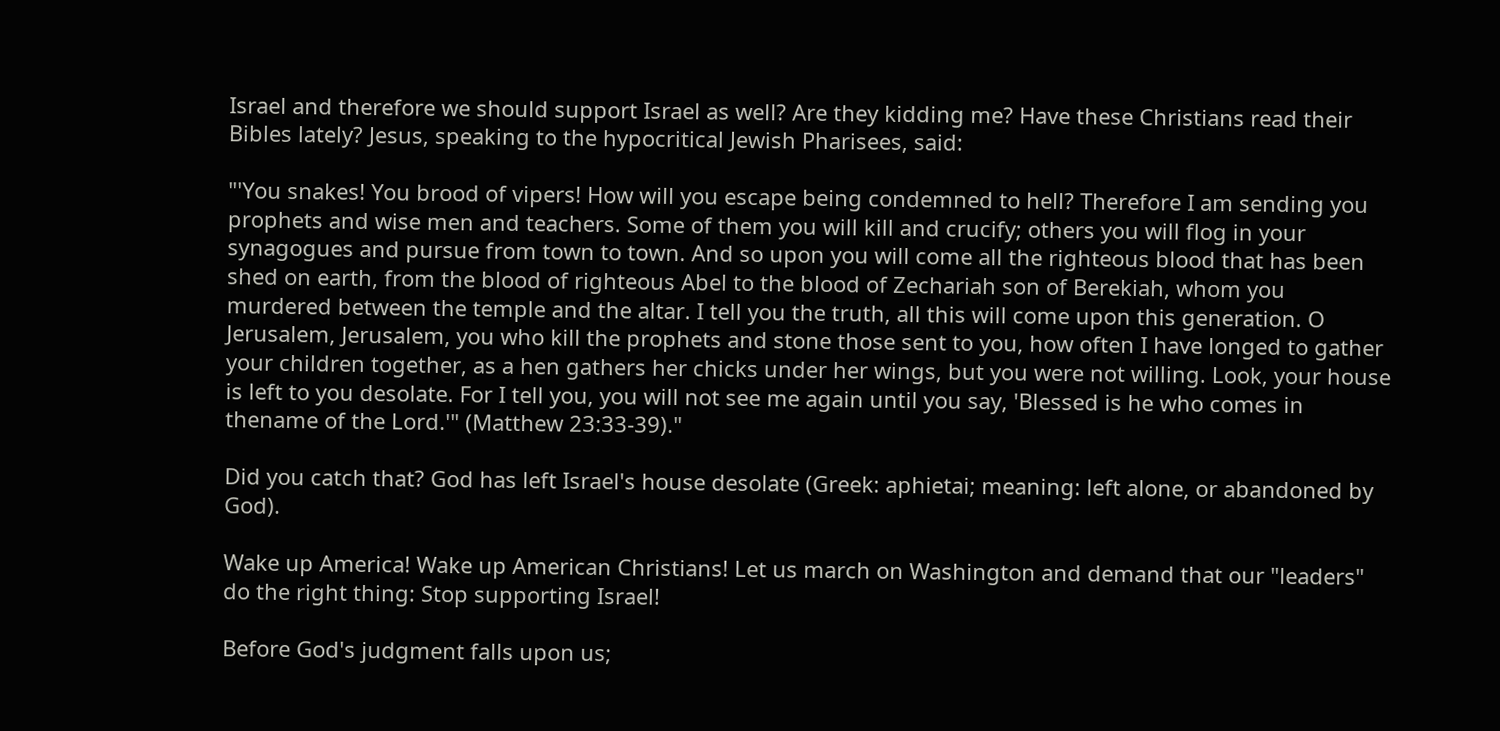Israel and therefore we should support Israel as well? Are they kidding me? Have these Christians read their Bibles lately? Jesus, speaking to the hypocritical Jewish Pharisees, said:

"'You snakes! You brood of vipers! How will you escape being condemned to hell? Therefore I am sending you prophets and wise men and teachers. Some of them you will kill and crucify; others you will flog in your synagogues and pursue from town to town. And so upon you will come all the righteous blood that has been shed on earth, from the blood of righteous Abel to the blood of Zechariah son of Berekiah, whom you murdered between the temple and the altar. I tell you the truth, all this will come upon this generation. O Jerusalem, Jerusalem, you who kill the prophets and stone those sent to you, how often I have longed to gather your children together, as a hen gathers her chicks under her wings, but you were not willing. Look, your house is left to you desolate. For I tell you, you will not see me again until you say, 'Blessed is he who comes in thename of the Lord.'" (Matthew 23:33-39)."

Did you catch that? God has left Israel's house desolate (Greek: aphietai; meaning: left alone, or abandoned by God).

Wake up America! Wake up American Christians! Let us march on Washington and demand that our "leaders" do the right thing: Stop supporting Israel!

Before God's judgment falls upon us;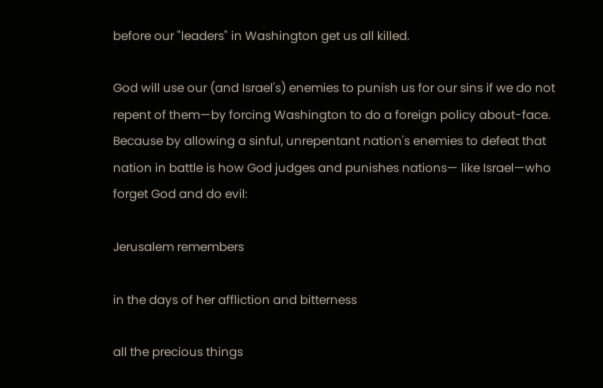before our "leaders" in Washington get us all killed.

God will use our (and Israel's) enemies to punish us for our sins if we do not repent of them—by forcing Washington to do a foreign policy about-face. Because by allowing a sinful, unrepentant nation's enemies to defeat that nation in battle is how God judges and punishes nations— like Israel—who forget God and do evil:

Jerusalem remembers

in the days of her affliction and bitterness

all the precious things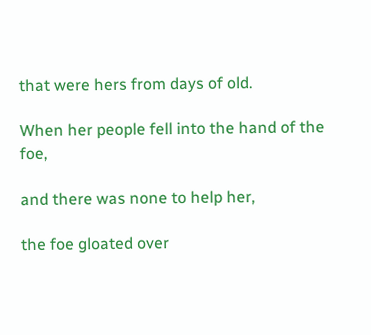that were hers from days of old.

When her people fell into the hand of the foe,

and there was none to help her,

the foe gloated over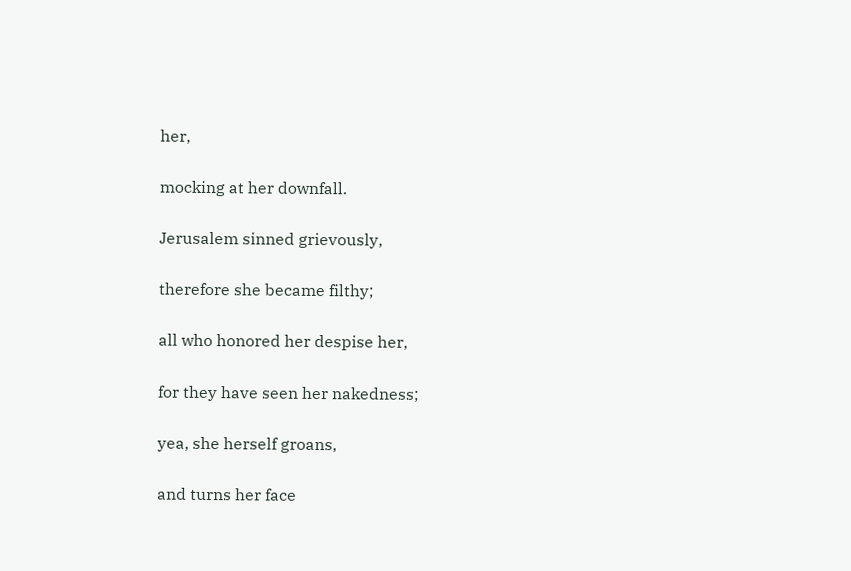her,

mocking at her downfall.

Jerusalem sinned grievously,

therefore she became filthy;

all who honored her despise her,

for they have seen her nakedness;

yea, she herself groans,

and turns her face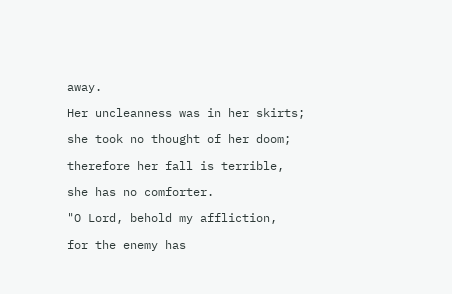away.

Her uncleanness was in her skirts;

she took no thought of her doom;

therefore her fall is terrible,

she has no comforter.

"O Lord, behold my affliction,

for the enemy has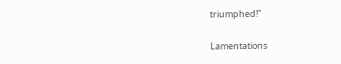triumphed!"

Lamentations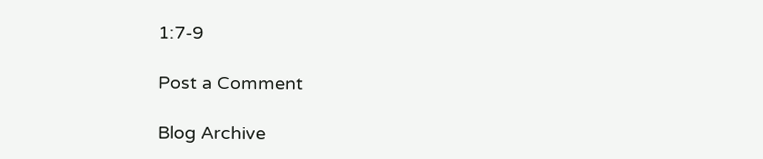1:7-9

Post a Comment

Blog Archive